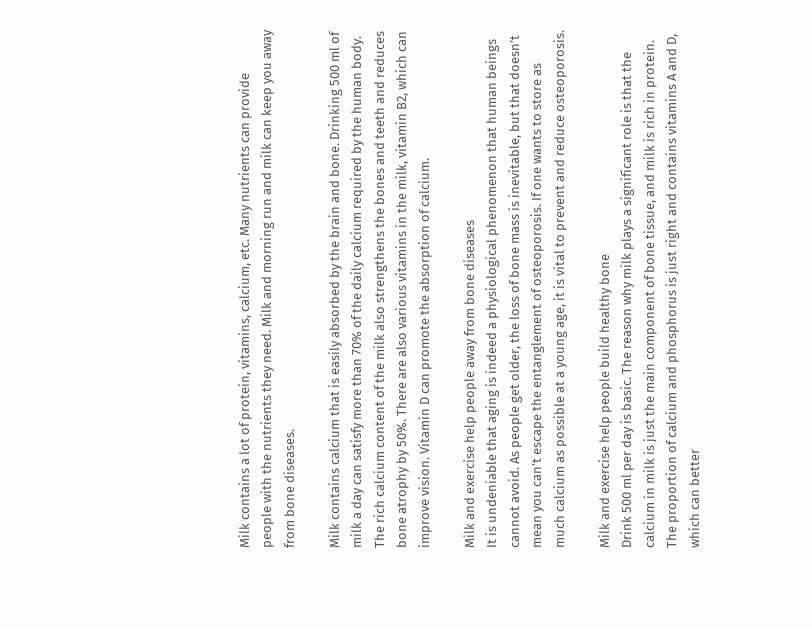Milk contains a lot of protein, vitamins, calcium, etc. Many nutrients can provide people with the nutrients they need. Milk and morning run and milk can keep you away from bone diseases.

Milk contains calcium that is easily absorbed by the brain and bone. Drinking 500 ml of milk a day can satisfy more than 70% of the daily calcium required by the human body. The rich calcium content of the milk also strengthens the bones and teeth and reduces bone atrophy by 50%. There are also various vitamins in the milk, vitamin B2, which can improve vision. Vitamin D can promote the absorption of calcium.

Milk and exercise help people away from bone diseases
It is undeniable that aging is indeed a physiological phenomenon that human beings cannot avoid. As people get older, the loss of bone mass is inevitable, but that doesn’t mean you can’t escape the entanglement of osteoporosis. If one wants to store as much calcium as possible at a young age, it is vital to prevent and reduce osteoporosis.

Milk and exercise help people build healthy bone
Drink 500 ml per day is basic. The reason why milk plays a significant role is that the calcium in milk is just the main component of bone tissue, and milk is rich in protein. The proportion of calcium and phosphorus is just right and contains vitamins A and D, which can better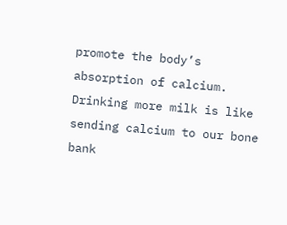promote the body’s absorption of calcium. Drinking more milk is like sending calcium to our bone bank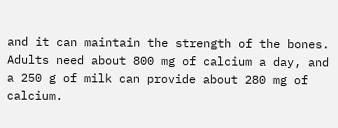and it can maintain the strength of the bones. Adults need about 800 mg of calcium a day, and a 250 g of milk can provide about 280 mg of calcium.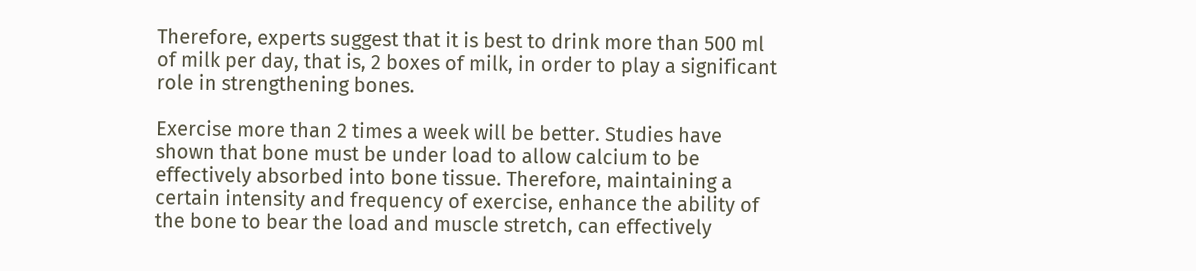Therefore, experts suggest that it is best to drink more than 500 ml of milk per day, that is, 2 boxes of milk, in order to play a significant role in strengthening bones.

Exercise more than 2 times a week will be better. Studies have shown that bone must be under load to allow calcium to be effectively absorbed into bone tissue. Therefore, maintaining a certain intensity and frequency of exercise, enhance the ability of the bone to bear the load and muscle stretch, can effectively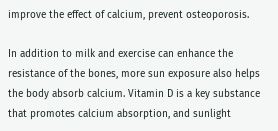improve the effect of calcium, prevent osteoporosis.

In addition to milk and exercise can enhance the resistance of the bones, more sun exposure also helps the body absorb calcium. Vitamin D is a key substance that promotes calcium absorption, and sunlight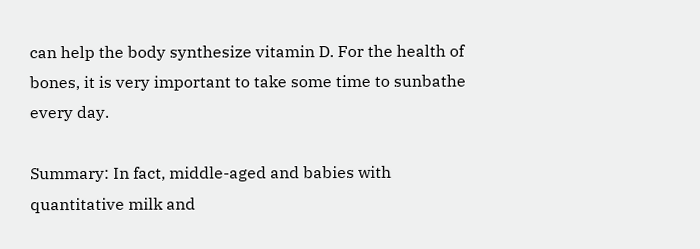can help the body synthesize vitamin D. For the health of bones, it is very important to take some time to sunbathe every day.

Summary: In fact, middle-aged and babies with quantitative milk and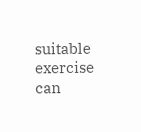suitable exercise can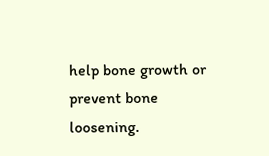help bone growth or prevent bone loosening.